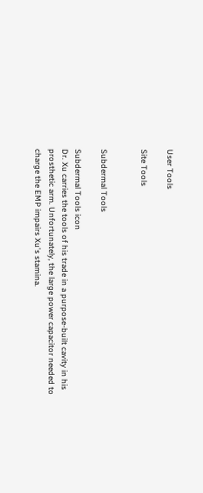User Tools

Site Tools


Subdermal Tools

Subdermal Tools icon
Dr. Xu carries the tools of his trade in a purpose-built cavity in his prosthetic arm. Unfortunately, the large power capacitor needed to charge the EMP impairs Xu's stamina.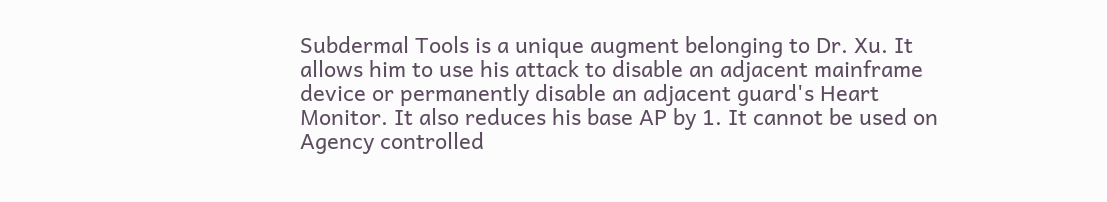Subdermal Tools is a unique augment belonging to Dr. Xu. It allows him to use his attack to disable an adjacent mainframe device or permanently disable an adjacent guard's Heart Monitor. It also reduces his base AP by 1. It cannot be used on Agency controlled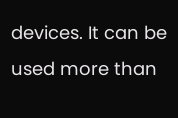devices. It can be used more than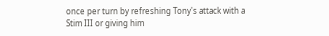once per turn by refreshing Tony's attack with a Stim III or giving him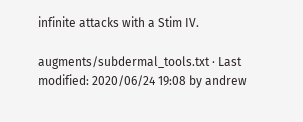infinite attacks with a Stim IV.

augments/subdermal_tools.txt · Last modified: 2020/06/24 19:08 by andrew